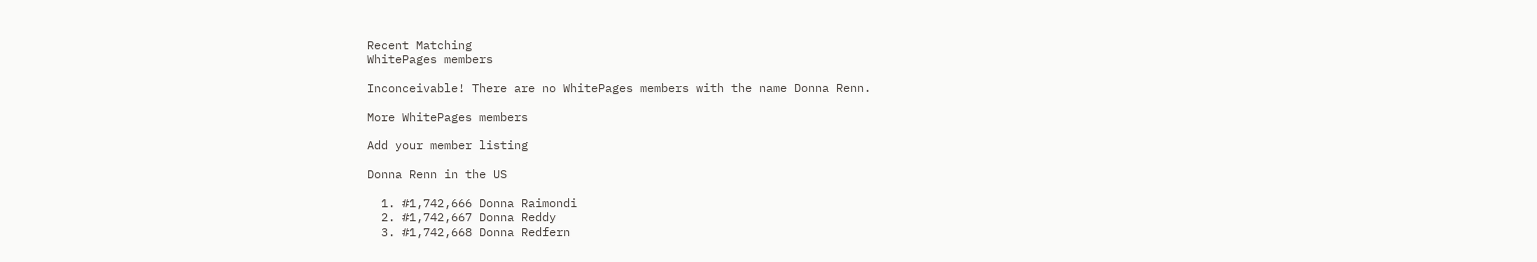Recent Matching
WhitePages members

Inconceivable! There are no WhitePages members with the name Donna Renn.

More WhitePages members

Add your member listing

Donna Renn in the US

  1. #1,742,666 Donna Raimondi
  2. #1,742,667 Donna Reddy
  3. #1,742,668 Donna Redfern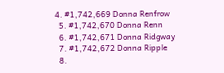4. #1,742,669 Donna Renfrow
  5. #1,742,670 Donna Renn
  6. #1,742,671 Donna Ridgway
  7. #1,742,672 Donna Ripple
  8.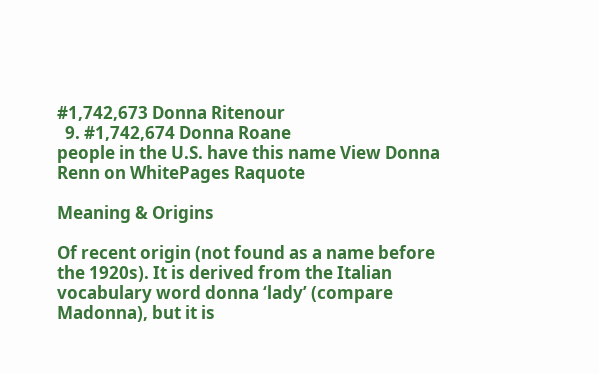#1,742,673 Donna Ritenour
  9. #1,742,674 Donna Roane
people in the U.S. have this name View Donna Renn on WhitePages Raquote

Meaning & Origins

Of recent origin (not found as a name before the 1920s). It is derived from the Italian vocabulary word donna ‘lady’ (compare Madonna), but it is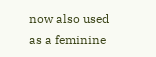now also used as a feminine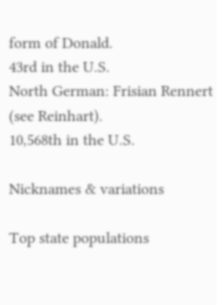form of Donald.
43rd in the U.S.
North German: Frisian Rennert (see Reinhart).
10,568th in the U.S.

Nicknames & variations

Top state populations